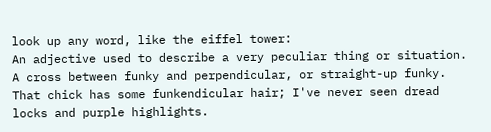look up any word, like the eiffel tower:
An adjective used to describe a very peculiar thing or situation. A cross between funky and perpendicular, or straight-up funky.
That chick has some funkendicular hair; I've never seen dread locks and purple highlights.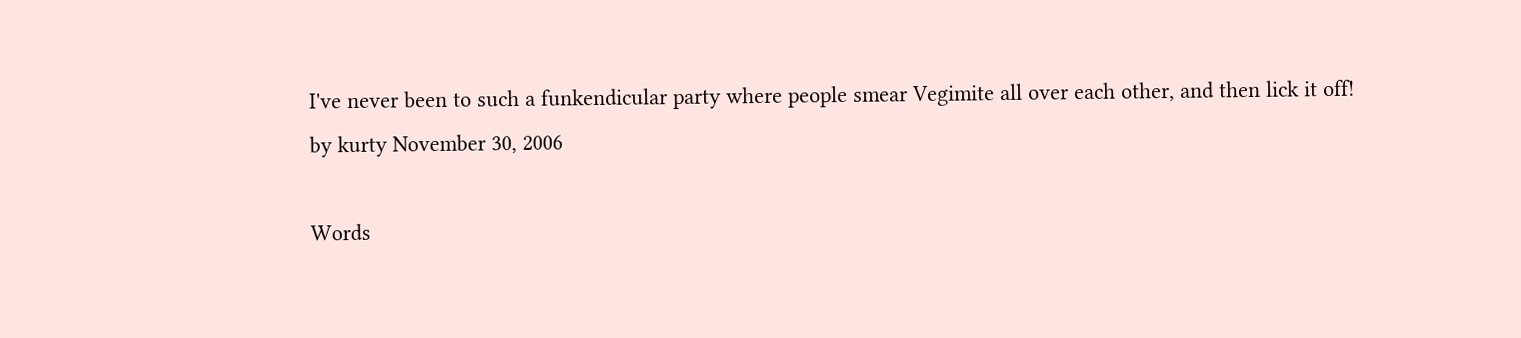I've never been to such a funkendicular party where people smear Vegimite all over each other, and then lick it off!
by kurty November 30, 2006

Words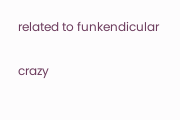related to funkendicular

crazy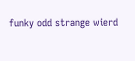funky odd strange wierd